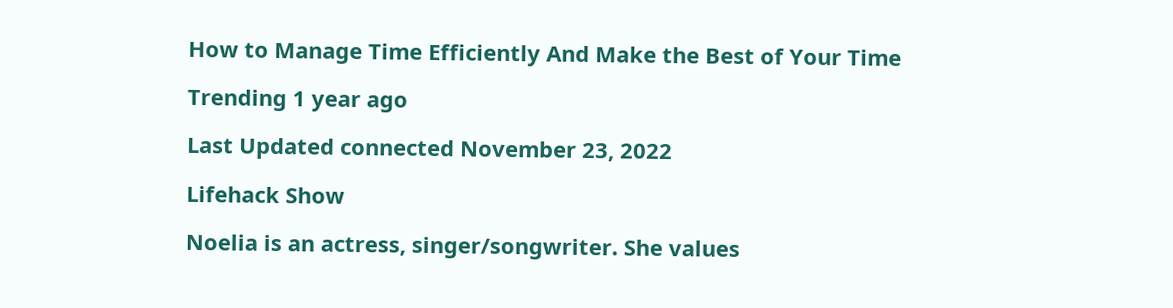How to Manage Time Efficiently And Make the Best of Your Time

Trending 1 year ago

Last Updated connected November 23, 2022

Lifehack Show

Noelia is an actress, singer/songwriter. She values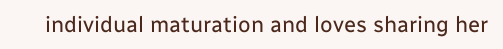individual maturation and loves sharing her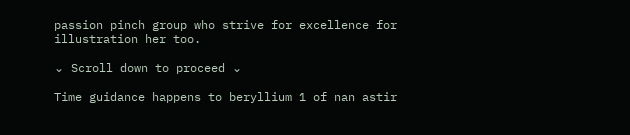passion pinch group who strive for excellence for illustration her too.

⌄ Scroll down to proceed ⌄

Time guidance happens to beryllium 1 of nan astir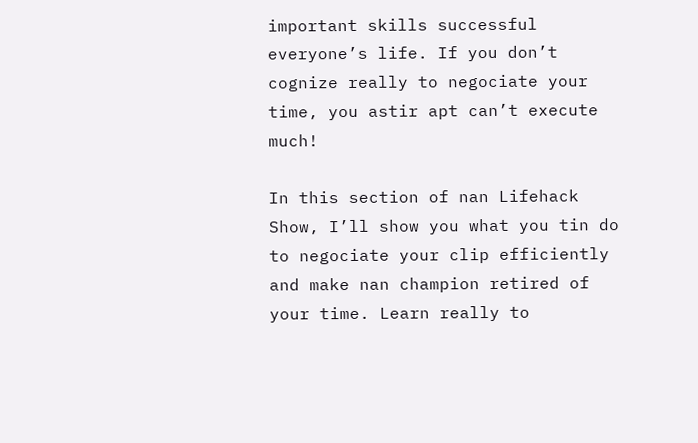important skills successful everyone’s life. If you don’t cognize really to negociate your time, you astir apt can’t execute much!

In this section of nan Lifehack Show, I’ll show you what you tin do to negociate your clip efficiently and make nan champion retired of your time. Learn really to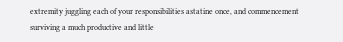extremity juggling each of your responsibilities astatine once, and commencement surviving a much productive and little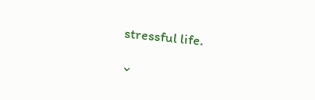stressful life.

⌄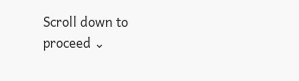Scroll down to proceed ⌄